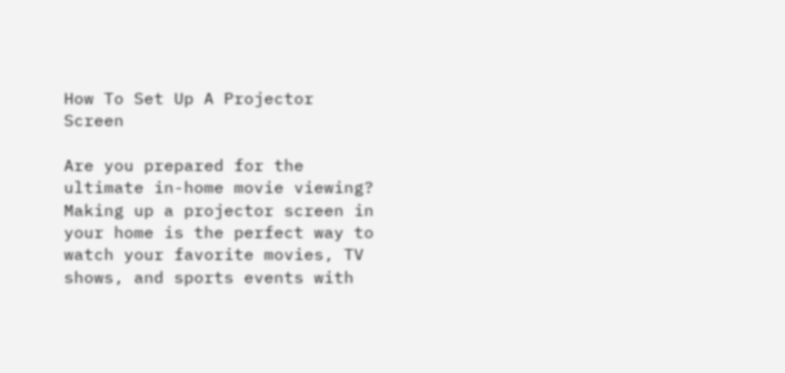How To Set Up A Projector Screen

Are you prepared for the ultimate in-home movie viewing? Making up a projector screen in your home is the perfect way to watch your favorite movies, TV shows, and sports events with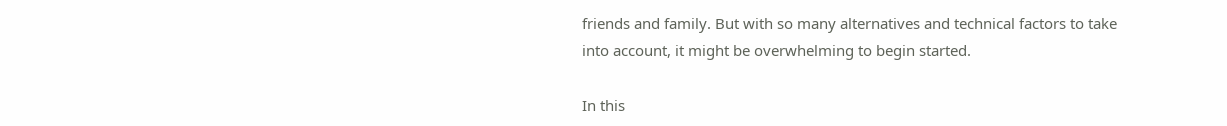friends and family. But with so many alternatives and technical factors to take into account, it might be overwhelming to begin started.

In this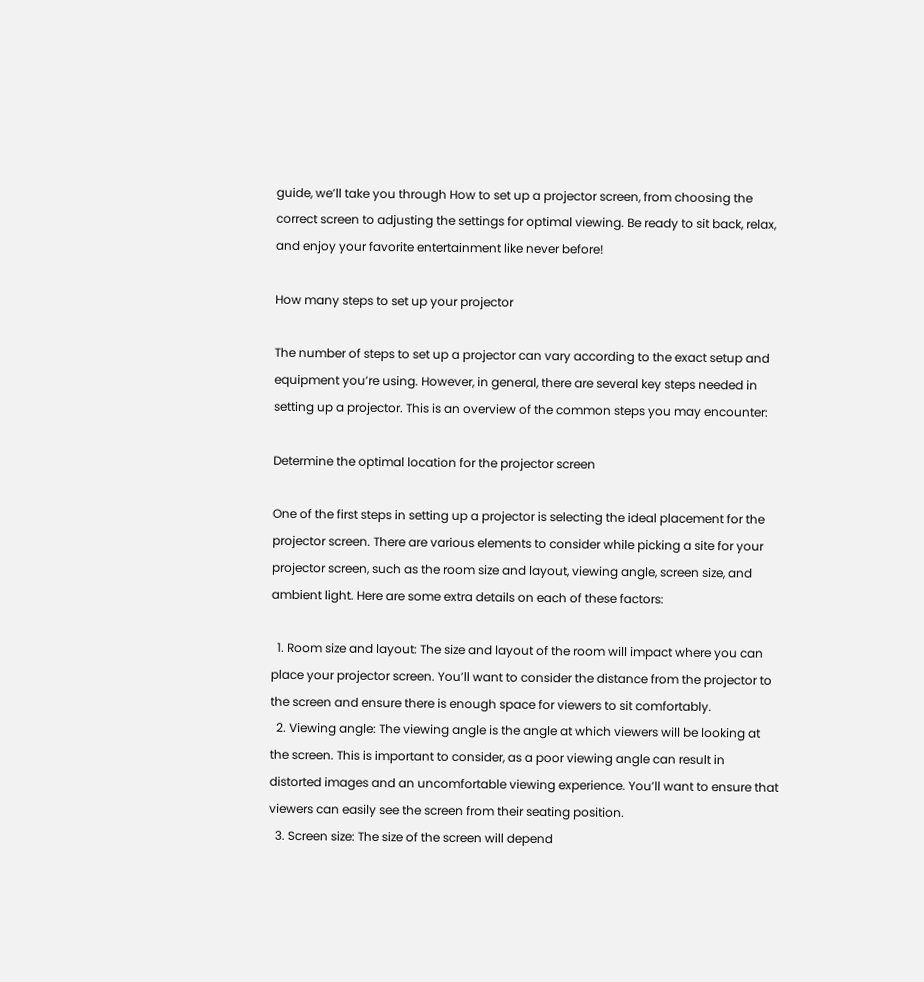guide, we’ll take you through How to set up a projector screen, from choosing the correct screen to adjusting the settings for optimal viewing. Be ready to sit back, relax, and enjoy your favorite entertainment like never before!

How many steps to set up your projector

The number of steps to set up a projector can vary according to the exact setup and equipment you’re using. However, in general, there are several key steps needed in setting up a projector. This is an overview of the common steps you may encounter:

Determine the optimal location for the projector screen

One of the first steps in setting up a projector is selecting the ideal placement for the projector screen. There are various elements to consider while picking a site for your projector screen, such as the room size and layout, viewing angle, screen size, and ambient light. Here are some extra details on each of these factors:

  1. Room size and layout: The size and layout of the room will impact where you can place your projector screen. You’ll want to consider the distance from the projector to the screen and ensure there is enough space for viewers to sit comfortably.
  2. Viewing angle: The viewing angle is the angle at which viewers will be looking at the screen. This is important to consider, as a poor viewing angle can result in distorted images and an uncomfortable viewing experience. You’ll want to ensure that viewers can easily see the screen from their seating position.
  3. Screen size: The size of the screen will depend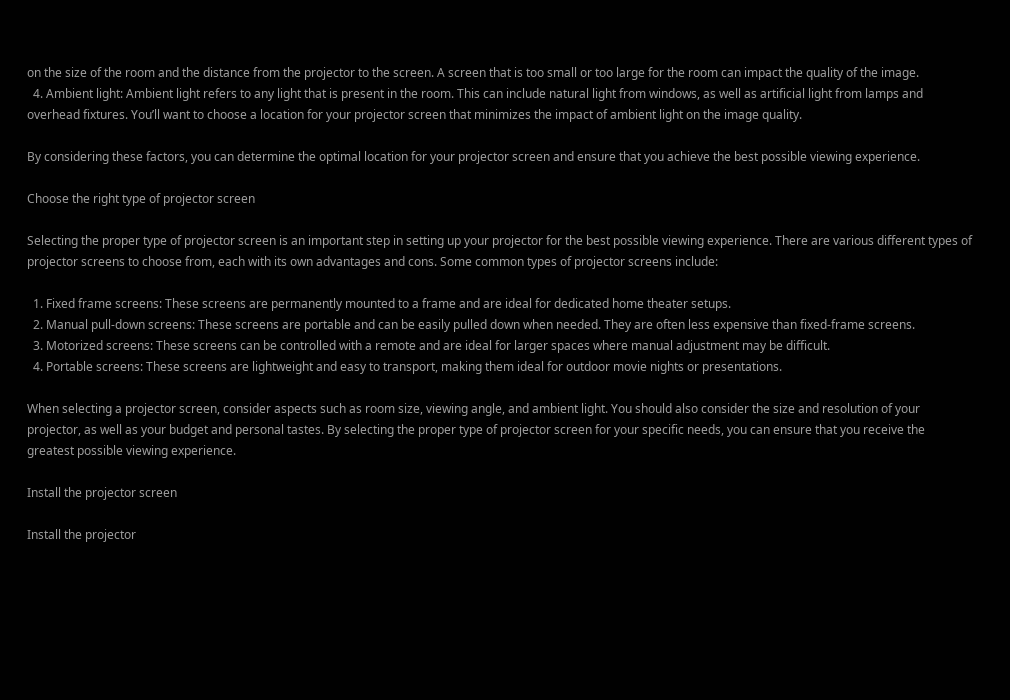on the size of the room and the distance from the projector to the screen. A screen that is too small or too large for the room can impact the quality of the image.
  4. Ambient light: Ambient light refers to any light that is present in the room. This can include natural light from windows, as well as artificial light from lamps and overhead fixtures. You’ll want to choose a location for your projector screen that minimizes the impact of ambient light on the image quality.

By considering these factors, you can determine the optimal location for your projector screen and ensure that you achieve the best possible viewing experience.

Choose the right type of projector screen

Selecting the proper type of projector screen is an important step in setting up your projector for the best possible viewing experience. There are various different types of projector screens to choose from, each with its own advantages and cons. Some common types of projector screens include:

  1. Fixed frame screens: These screens are permanently mounted to a frame and are ideal for dedicated home theater setups.
  2. Manual pull-down screens: These screens are portable and can be easily pulled down when needed. They are often less expensive than fixed-frame screens.
  3. Motorized screens: These screens can be controlled with a remote and are ideal for larger spaces where manual adjustment may be difficult.
  4. Portable screens: These screens are lightweight and easy to transport, making them ideal for outdoor movie nights or presentations.

When selecting a projector screen, consider aspects such as room size, viewing angle, and ambient light. You should also consider the size and resolution of your projector, as well as your budget and personal tastes. By selecting the proper type of projector screen for your specific needs, you can ensure that you receive the greatest possible viewing experience.

Install the projector screen

Install the projector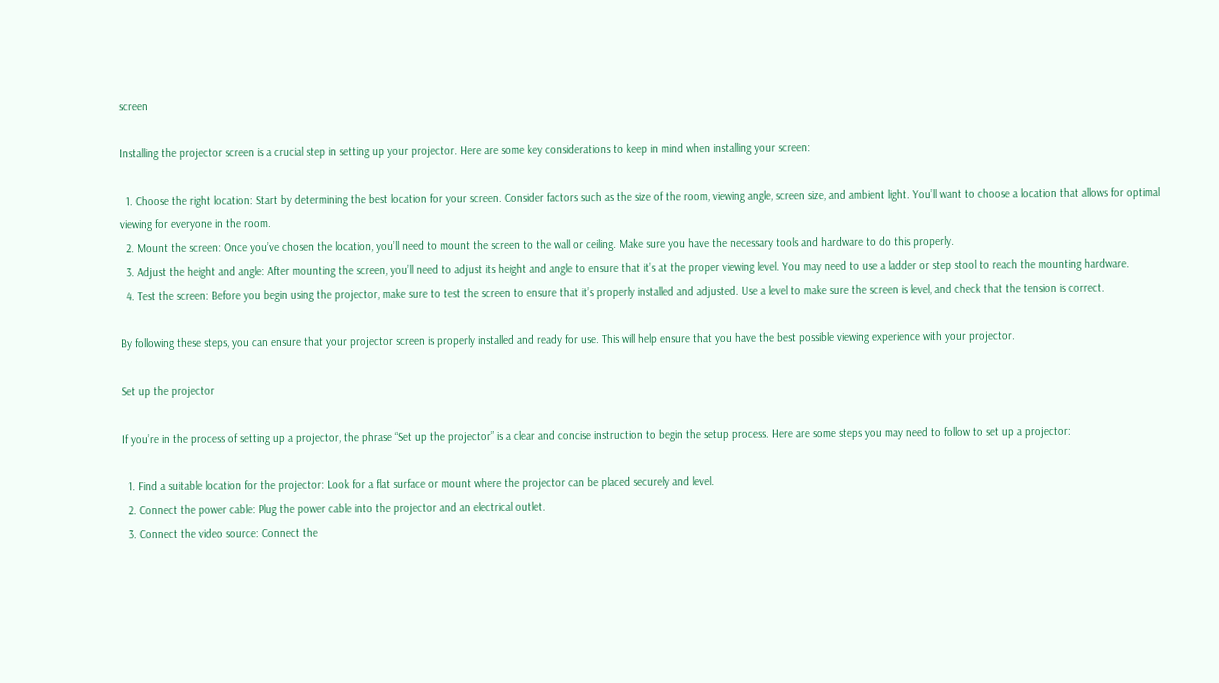screen

Installing the projector screen is a crucial step in setting up your projector. Here are some key considerations to keep in mind when installing your screen:

  1. Choose the right location: Start by determining the best location for your screen. Consider factors such as the size of the room, viewing angle, screen size, and ambient light. You’ll want to choose a location that allows for optimal viewing for everyone in the room.
  2. Mount the screen: Once you’ve chosen the location, you’ll need to mount the screen to the wall or ceiling. Make sure you have the necessary tools and hardware to do this properly.
  3. Adjust the height and angle: After mounting the screen, you’ll need to adjust its height and angle to ensure that it’s at the proper viewing level. You may need to use a ladder or step stool to reach the mounting hardware.
  4. Test the screen: Before you begin using the projector, make sure to test the screen to ensure that it’s properly installed and adjusted. Use a level to make sure the screen is level, and check that the tension is correct.

By following these steps, you can ensure that your projector screen is properly installed and ready for use. This will help ensure that you have the best possible viewing experience with your projector.

Set up the projector

If you’re in the process of setting up a projector, the phrase “Set up the projector” is a clear and concise instruction to begin the setup process. Here are some steps you may need to follow to set up a projector:

  1. Find a suitable location for the projector: Look for a flat surface or mount where the projector can be placed securely and level.
  2. Connect the power cable: Plug the power cable into the projector and an electrical outlet.
  3. Connect the video source: Connect the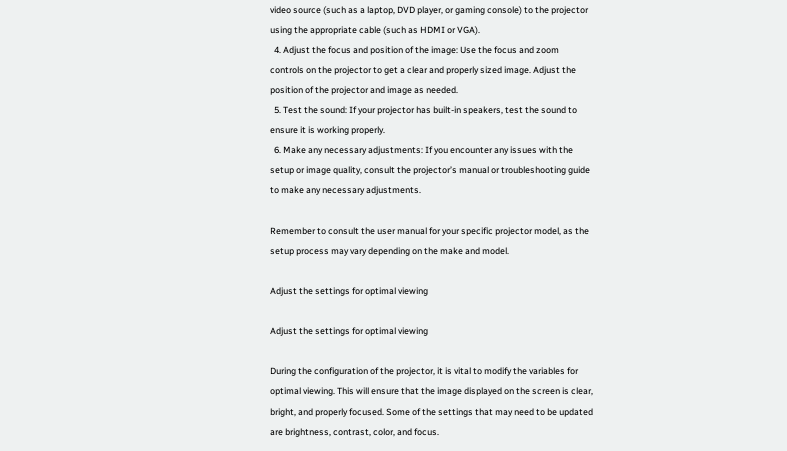video source (such as a laptop, DVD player, or gaming console) to the projector using the appropriate cable (such as HDMI or VGA).
  4. Adjust the focus and position of the image: Use the focus and zoom controls on the projector to get a clear and properly sized image. Adjust the position of the projector and image as needed.
  5. Test the sound: If your projector has built-in speakers, test the sound to ensure it is working properly.
  6. Make any necessary adjustments: If you encounter any issues with the setup or image quality, consult the projector’s manual or troubleshooting guide to make any necessary adjustments.

Remember to consult the user manual for your specific projector model, as the setup process may vary depending on the make and model.

Adjust the settings for optimal viewing

Adjust the settings for optimal viewing

During the configuration of the projector, it is vital to modify the variables for optimal viewing. This will ensure that the image displayed on the screen is clear, bright, and properly focused. Some of the settings that may need to be updated are brightness, contrast, color, and focus.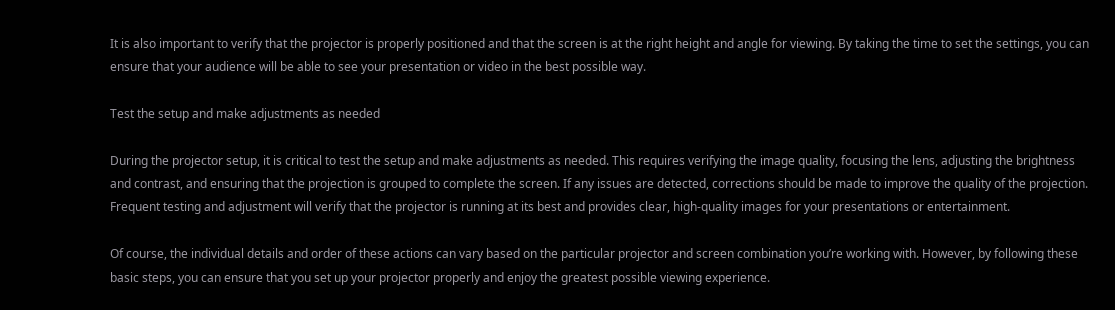It is also important to verify that the projector is properly positioned and that the screen is at the right height and angle for viewing. By taking the time to set the settings, you can ensure that your audience will be able to see your presentation or video in the best possible way.

Test the setup and make adjustments as needed

During the projector setup, it is critical to test the setup and make adjustments as needed. This requires verifying the image quality, focusing the lens, adjusting the brightness and contrast, and ensuring that the projection is grouped to complete the screen. If any issues are detected, corrections should be made to improve the quality of the projection. Frequent testing and adjustment will verify that the projector is running at its best and provides clear, high-quality images for your presentations or entertainment.

Of course, the individual details and order of these actions can vary based on the particular projector and screen combination you’re working with. However, by following these basic steps, you can ensure that you set up your projector properly and enjoy the greatest possible viewing experience.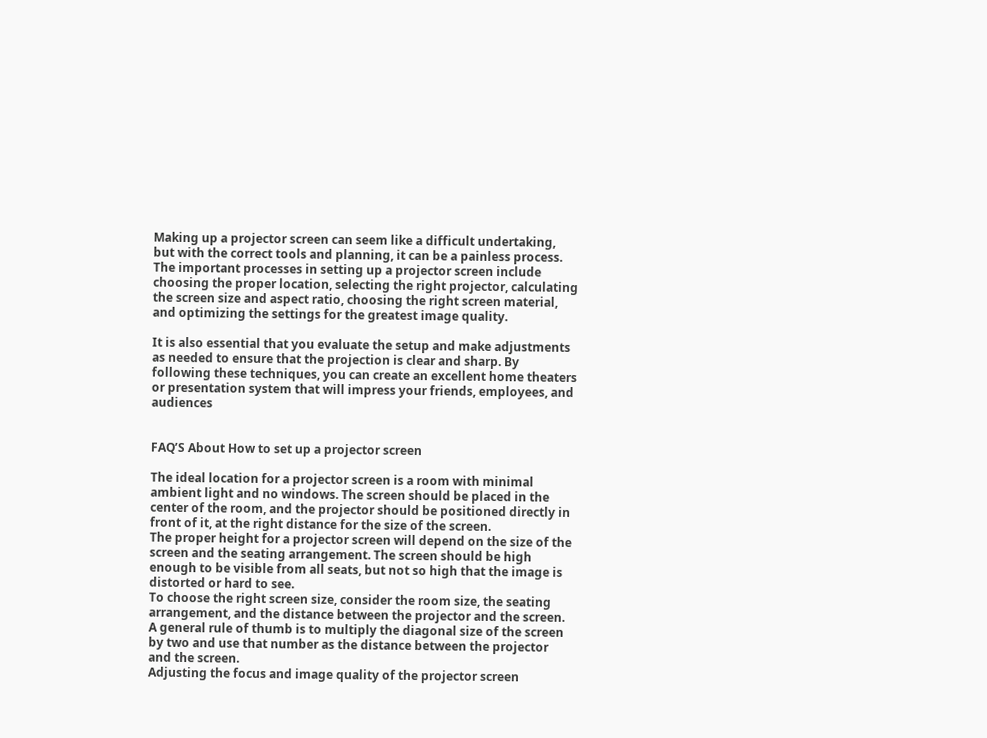Making up a projector screen can seem like a difficult undertaking, but with the correct tools and planning, it can be a painless process. The important processes in setting up a projector screen include choosing the proper location, selecting the right projector, calculating the screen size and aspect ratio, choosing the right screen material, and optimizing the settings for the greatest image quality.

It is also essential that you evaluate the setup and make adjustments as needed to ensure that the projection is clear and sharp. By following these techniques, you can create an excellent home theaters or presentation system that will impress your friends, employees, and audiences


FAQ’S About How to set up a projector screen

The ideal location for a projector screen is a room with minimal ambient light and no windows. The screen should be placed in the center of the room, and the projector should be positioned directly in front of it, at the right distance for the size of the screen.
The proper height for a projector screen will depend on the size of the screen and the seating arrangement. The screen should be high enough to be visible from all seats, but not so high that the image is distorted or hard to see.
To choose the right screen size, consider the room size, the seating arrangement, and the distance between the projector and the screen. A general rule of thumb is to multiply the diagonal size of the screen by two and use that number as the distance between the projector and the screen.
Adjusting the focus and image quality of the projector screen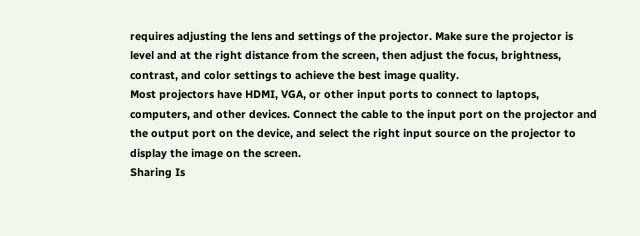requires adjusting the lens and settings of the projector. Make sure the projector is level and at the right distance from the screen, then adjust the focus, brightness, contrast, and color settings to achieve the best image quality.
Most projectors have HDMI, VGA, or other input ports to connect to laptops, computers, and other devices. Connect the cable to the input port on the projector and the output port on the device, and select the right input source on the projector to display the image on the screen.
Sharing Is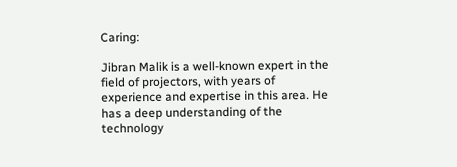Caring:

Jibran Malik is a well-known expert in the field of projectors, with years of experience and expertise in this area. He has a deep understanding of the technology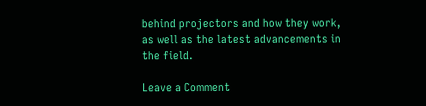behind projectors and how they work, as well as the latest advancements in the field.

Leave a Comment